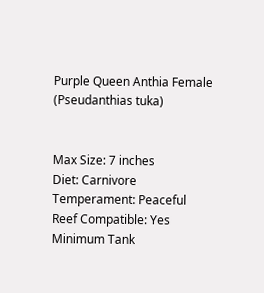Purple Queen Anthia Female (Pseudanthias tuka)


Max Size: 7 inches
Diet: Carnivore
Temperament: Peaceful
Reef Compatible: Yes
Minimum Tank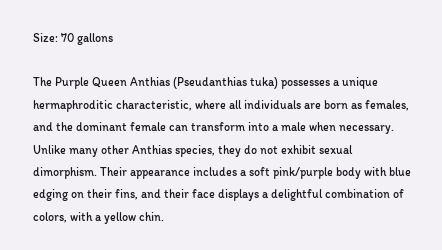Size: 70 gallons

The Purple Queen Anthias (Pseudanthias tuka) possesses a unique hermaphroditic characteristic, where all individuals are born as females, and the dominant female can transform into a male when necessary. Unlike many other Anthias species, they do not exhibit sexual dimorphism. Their appearance includes a soft pink/purple body with blue edging on their fins, and their face displays a delightful combination of colors, with a yellow chin.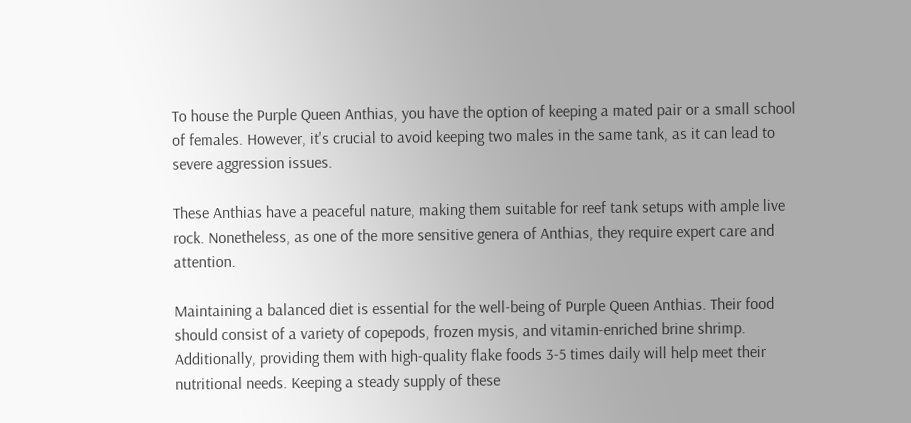To house the Purple Queen Anthias, you have the option of keeping a mated pair or a small school of females. However, it's crucial to avoid keeping two males in the same tank, as it can lead to severe aggression issues.

These Anthias have a peaceful nature, making them suitable for reef tank setups with ample live rock. Nonetheless, as one of the more sensitive genera of Anthias, they require expert care and attention.

Maintaining a balanced diet is essential for the well-being of Purple Queen Anthias. Their food should consist of a variety of copepods, frozen mysis, and vitamin-enriched brine shrimp. Additionally, providing them with high-quality flake foods 3-5 times daily will help meet their nutritional needs. Keeping a steady supply of these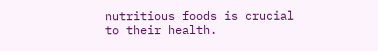nutritious foods is crucial to their health.